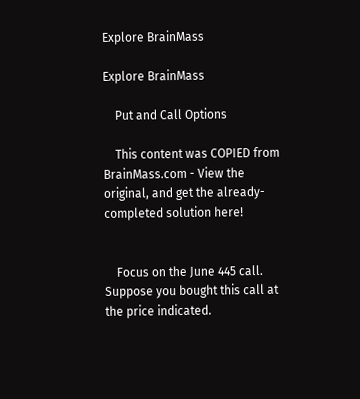Explore BrainMass

Explore BrainMass

    Put and Call Options

    This content was COPIED from BrainMass.com - View the original, and get the already-completed solution here!


    Focus on the June 445 call. Suppose you bought this call at the price indicated.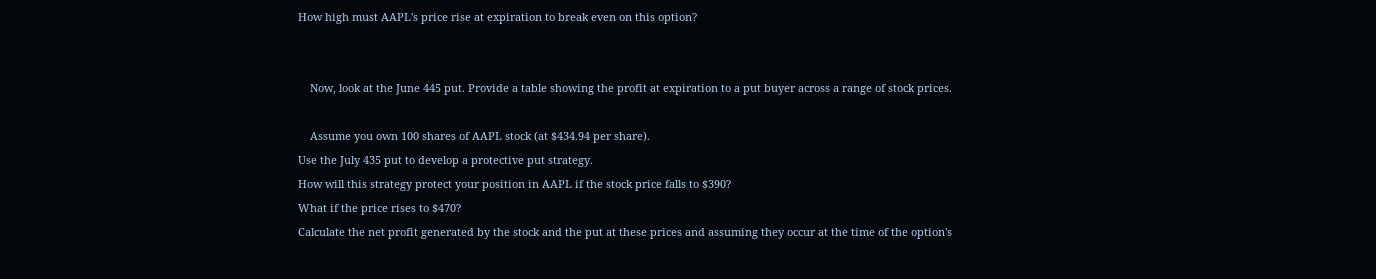How high must AAPL's price rise at expiration to break even on this option?


    Now, look at the June 445 put. Provide a table showing the profit at expiration to a put buyer across a range of stock prices.

    Assume you own 100 shares of AAPL stock (at $434.94 per share).
Use the July 435 put to develop a protective put strategy.
How will this strategy protect your position in AAPL if the stock price falls to $390?
What if the price rises to $470?
Calculate the net profit generated by the stock and the put at these prices and assuming they occur at the time of the option's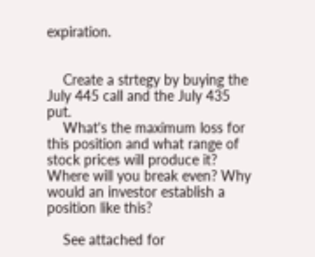expiration.


    Create a strtegy by buying the July 445 call and the July 435 put.
    What's the maximum loss for this position and what range of stock prices will produce it? Where will you break even? Why would an investor establish a position like this?

    See attached for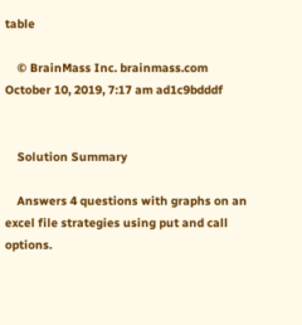table

    © BrainMass Inc. brainmass.com October 10, 2019, 7:17 am ad1c9bdddf


    Solution Summary

    Answers 4 questions with graphs on an excel file strategies using put and call options.